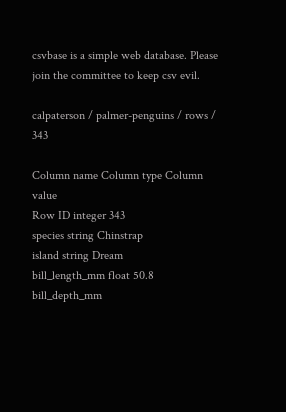csvbase is a simple web database. Please join the committee to keep csv evil.

calpaterson / palmer-penguins / rows / 343

Column name Column type Column value
Row ID integer 343
species string Chinstrap
island string Dream
bill_length_mm float 50.8
bill_depth_mm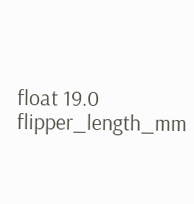float 19.0
flipper_length_mm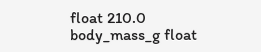float 210.0
body_mass_g float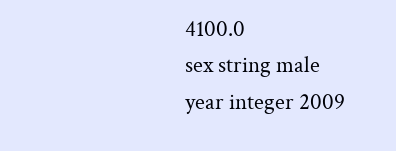4100.0
sex string male
year integer 2009